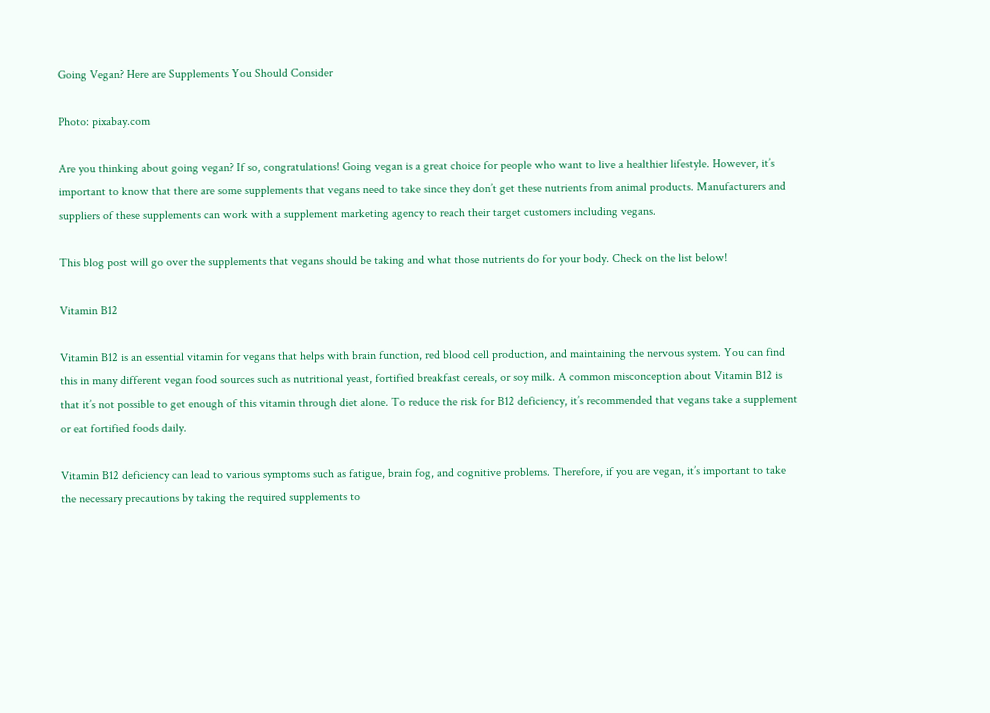Going Vegan? Here are Supplements You Should Consider

Photo: pixabay.com

Are you thinking about going vegan? If so, congratulations! Going vegan is a great choice for people who want to live a healthier lifestyle. However, it’s important to know that there are some supplements that vegans need to take since they don’t get these nutrients from animal products. Manufacturers and suppliers of these supplements can work with a supplement marketing agency to reach their target customers including vegans.

This blog post will go over the supplements that vegans should be taking and what those nutrients do for your body. Check on the list below!

Vitamin B12

Vitamin B12 is an essential vitamin for vegans that helps with brain function, red blood cell production, and maintaining the nervous system. You can find this in many different vegan food sources such as nutritional yeast, fortified breakfast cereals, or soy milk. A common misconception about Vitamin B12 is that it’s not possible to get enough of this vitamin through diet alone. To reduce the risk for B12 deficiency, it’s recommended that vegans take a supplement or eat fortified foods daily.

Vitamin B12 deficiency can lead to various symptoms such as fatigue, brain fog, and cognitive problems. Therefore, if you are vegan, it’s important to take the necessary precautions by taking the required supplements to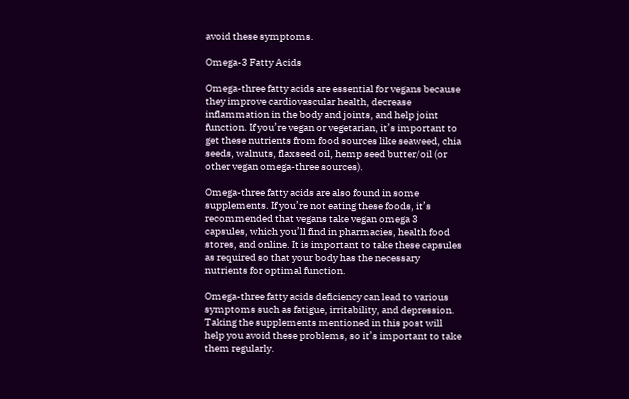avoid these symptoms.

Omega-3 Fatty Acids

Omega-three fatty acids are essential for vegans because they improve cardiovascular health, decrease inflammation in the body and joints, and help joint function. If you’re vegan or vegetarian, it’s important to get these nutrients from food sources like seaweed, chia seeds, walnuts, flaxseed oil, hemp seed butter/oil (or other vegan omega-three sources).

Omega-three fatty acids are also found in some supplements. If you’re not eating these foods, it’s recommended that vegans take vegan omega 3 capsules, which you’ll find in pharmacies, health food stores, and online. It is important to take these capsules as required so that your body has the necessary nutrients for optimal function.

Omega-three fatty acids deficiency can lead to various symptoms such as fatigue, irritability, and depression. Taking the supplements mentioned in this post will help you avoid these problems, so it’s important to take them regularly.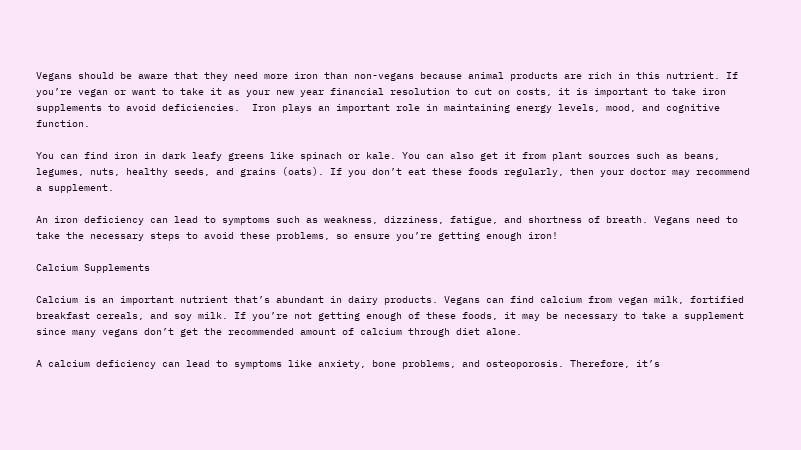Vegans should be aware that they need more iron than non-vegans because animal products are rich in this nutrient. If you’re vegan or want to take it as your new year financial resolution to cut on costs, it is important to take iron supplements to avoid deficiencies.  Iron plays an important role in maintaining energy levels, mood, and cognitive function.

You can find iron in dark leafy greens like spinach or kale. You can also get it from plant sources such as beans, legumes, nuts, healthy seeds, and grains (oats). If you don’t eat these foods regularly, then your doctor may recommend a supplement.

An iron deficiency can lead to symptoms such as weakness, dizziness, fatigue, and shortness of breath. Vegans need to take the necessary steps to avoid these problems, so ensure you’re getting enough iron!

Calcium Supplements

Calcium is an important nutrient that’s abundant in dairy products. Vegans can find calcium from vegan milk, fortified breakfast cereals, and soy milk. If you’re not getting enough of these foods, it may be necessary to take a supplement since many vegans don’t get the recommended amount of calcium through diet alone.

A calcium deficiency can lead to symptoms like anxiety, bone problems, and osteoporosis. Therefore, it’s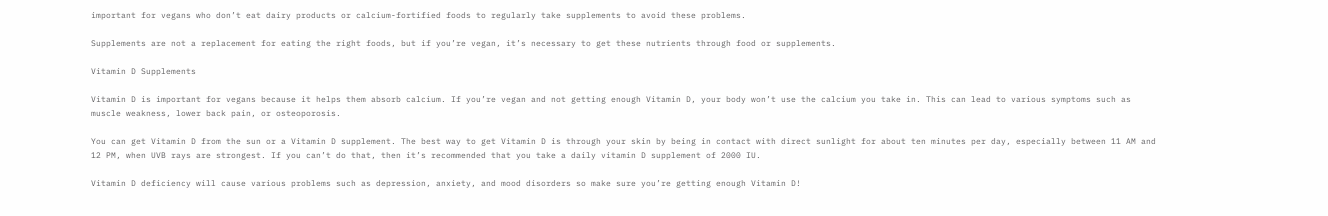important for vegans who don’t eat dairy products or calcium-fortified foods to regularly take supplements to avoid these problems.

Supplements are not a replacement for eating the right foods, but if you’re vegan, it’s necessary to get these nutrients through food or supplements.

Vitamin D Supplements

Vitamin D is important for vegans because it helps them absorb calcium. If you’re vegan and not getting enough Vitamin D, your body won’t use the calcium you take in. This can lead to various symptoms such as muscle weakness, lower back pain, or osteoporosis.

You can get Vitamin D from the sun or a Vitamin D supplement. The best way to get Vitamin D is through your skin by being in contact with direct sunlight for about ten minutes per day, especially between 11 AM and 12 PM, when UVB rays are strongest. If you can’t do that, then it’s recommended that you take a daily vitamin D supplement of 2000 IU.

Vitamin D deficiency will cause various problems such as depression, anxiety, and mood disorders so make sure you’re getting enough Vitamin D!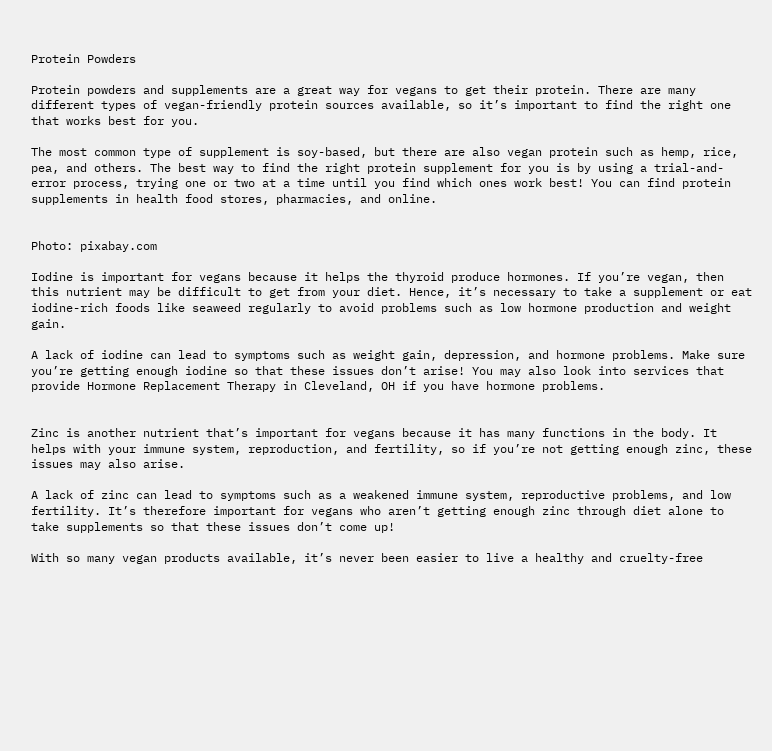Protein Powders

Protein powders and supplements are a great way for vegans to get their protein. There are many different types of vegan-friendly protein sources available, so it’s important to find the right one that works best for you.

The most common type of supplement is soy-based, but there are also vegan protein such as hemp, rice, pea, and others. The best way to find the right protein supplement for you is by using a trial-and-error process, trying one or two at a time until you find which ones work best! You can find protein supplements in health food stores, pharmacies, and online.


Photo: pixabay.com

Iodine is important for vegans because it helps the thyroid produce hormones. If you’re vegan, then this nutrient may be difficult to get from your diet. Hence, it’s necessary to take a supplement or eat iodine-rich foods like seaweed regularly to avoid problems such as low hormone production and weight gain.

A lack of iodine can lead to symptoms such as weight gain, depression, and hormone problems. Make sure you’re getting enough iodine so that these issues don’t arise! You may also look into services that provide Hormone Replacement Therapy in Cleveland, OH if you have hormone problems.


Zinc is another nutrient that’s important for vegans because it has many functions in the body. It helps with your immune system, reproduction, and fertility, so if you’re not getting enough zinc, these issues may also arise.

A lack of zinc can lead to symptoms such as a weakened immune system, reproductive problems, and low fertility. It’s therefore important for vegans who aren’t getting enough zinc through diet alone to take supplements so that these issues don’t come up!

With so many vegan products available, it’s never been easier to live a healthy and cruelty-free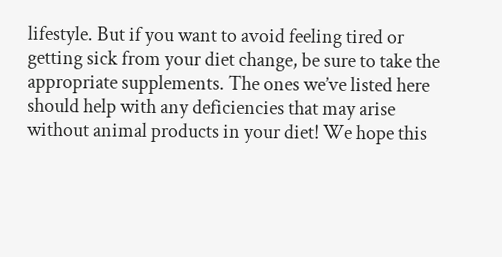lifestyle. But if you want to avoid feeling tired or getting sick from your diet change, be sure to take the appropriate supplements. The ones we’ve listed here should help with any deficiencies that may arise without animal products in your diet! We hope this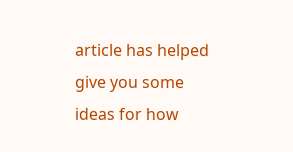article has helped give you some ideas for how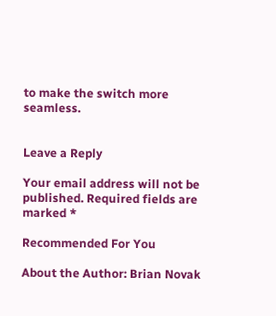to make the switch more seamless.


Leave a Reply

Your email address will not be published. Required fields are marked *

Recommended For You

About the Author: Brian Novak